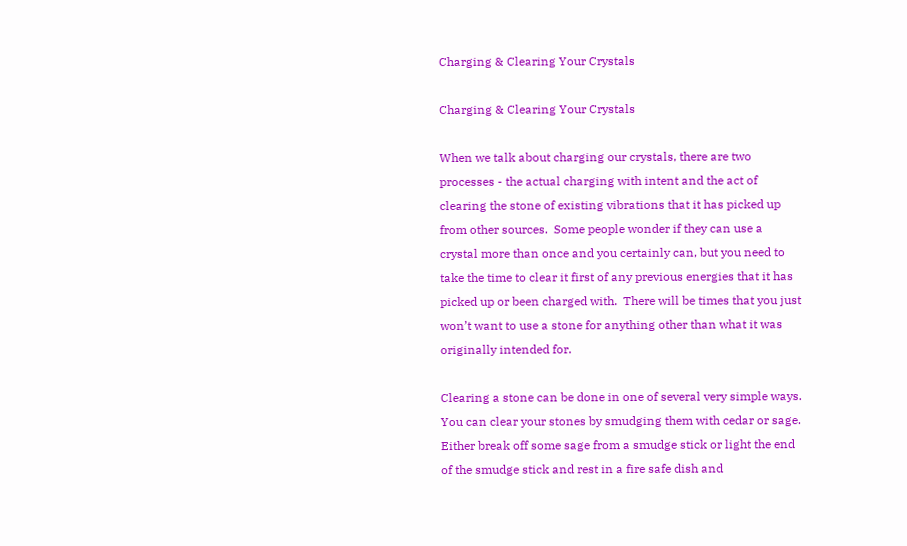Charging & Clearing Your Crystals

Charging & Clearing Your Crystals

When we talk about charging our crystals, there are two processes - the actual charging with intent and the act of clearing the stone of existing vibrations that it has picked up from other sources.  Some people wonder if they can use a crystal more than once and you certainly can, but you need to take the time to clear it first of any previous energies that it has picked up or been charged with.  There will be times that you just won’t want to use a stone for anything other than what it was originally intended for.

Clearing a stone can be done in one of several very simple ways.  You can clear your stones by smudging them with cedar or sage.  Either break off some sage from a smudge stick or light the end of the smudge stick and rest in a fire safe dish and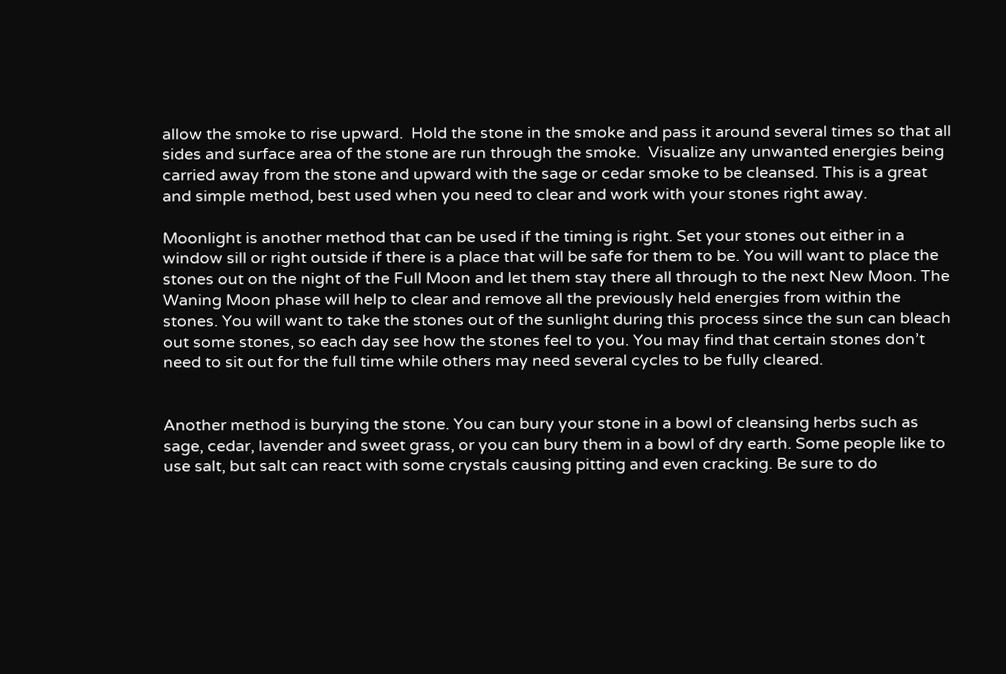allow the smoke to rise upward.  Hold the stone in the smoke and pass it around several times so that all sides and surface area of the stone are run through the smoke.  Visualize any unwanted energies being carried away from the stone and upward with the sage or cedar smoke to be cleansed. This is a great and simple method, best used when you need to clear and work with your stones right away.

Moonlight is another method that can be used if the timing is right. Set your stones out either in a window sill or right outside if there is a place that will be safe for them to be. You will want to place the stones out on the night of the Full Moon and let them stay there all through to the next New Moon. The Waning Moon phase will help to clear and remove all the previously held energies from within the stones. You will want to take the stones out of the sunlight during this process since the sun can bleach out some stones, so each day see how the stones feel to you. You may find that certain stones don’t need to sit out for the full time while others may need several cycles to be fully cleared.


Another method is burying the stone. You can bury your stone in a bowl of cleansing herbs such as sage, cedar, lavender and sweet grass, or you can bury them in a bowl of dry earth. Some people like to use salt, but salt can react with some crystals causing pitting and even cracking. Be sure to do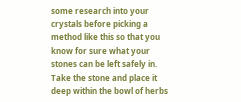some research into your crystals before picking a method like this so that you know for sure what your stones can be left safely in. Take the stone and place it deep within the bowl of herbs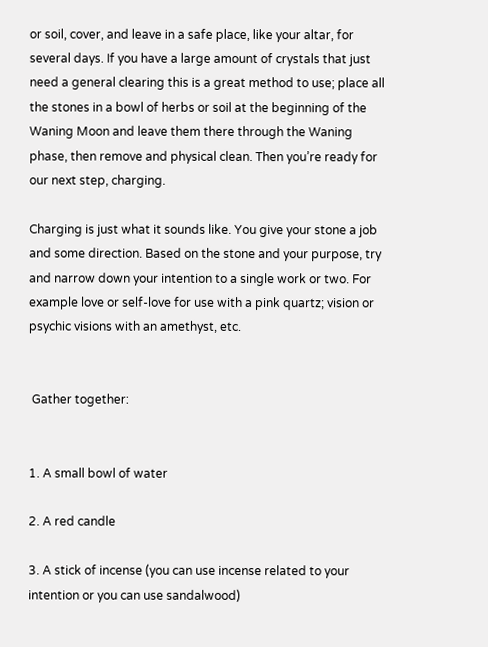or soil, cover, and leave in a safe place, like your altar, for several days. If you have a large amount of crystals that just need a general clearing this is a great method to use; place all the stones in a bowl of herbs or soil at the beginning of the Waning Moon and leave them there through the Waning phase, then remove and physical clean. Then you’re ready for our next step, charging.

Charging is just what it sounds like. You give your stone a job and some direction. Based on the stone and your purpose, try and narrow down your intention to a single work or two. For example love or self-love for use with a pink quartz; vision or psychic visions with an amethyst, etc.


 Gather together:


1. A small bowl of water

2. A red candle

3. A stick of incense (you can use incense related to your intention or you can use sandalwood)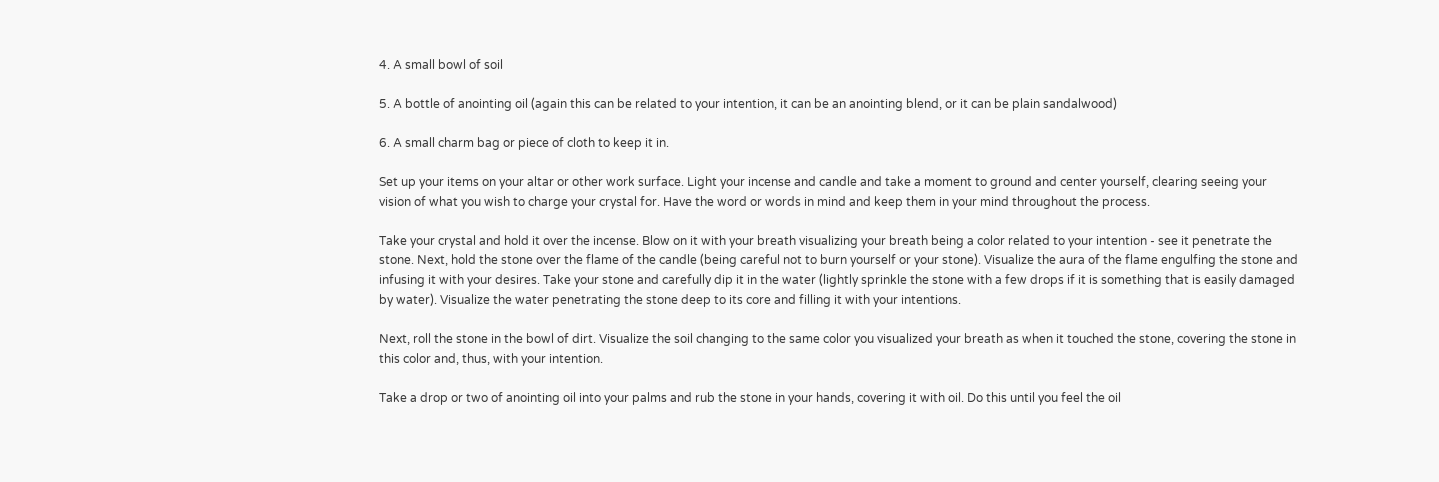4. A small bowl of soil

5. A bottle of anointing oil (again this can be related to your intention, it can be an anointing blend, or it can be plain sandalwood)

6. A small charm bag or piece of cloth to keep it in.

Set up your items on your altar or other work surface. Light your incense and candle and take a moment to ground and center yourself, clearing seeing your vision of what you wish to charge your crystal for. Have the word or words in mind and keep them in your mind throughout the process.

Take your crystal and hold it over the incense. Blow on it with your breath visualizing your breath being a color related to your intention - see it penetrate the stone. Next, hold the stone over the flame of the candle (being careful not to burn yourself or your stone). Visualize the aura of the flame engulfing the stone and infusing it with your desires. Take your stone and carefully dip it in the water (lightly sprinkle the stone with a few drops if it is something that is easily damaged by water). Visualize the water penetrating the stone deep to its core and filling it with your intentions.

Next, roll the stone in the bowl of dirt. Visualize the soil changing to the same color you visualized your breath as when it touched the stone, covering the stone in this color and, thus, with your intention.

Take a drop or two of anointing oil into your palms and rub the stone in your hands, covering it with oil. Do this until you feel the oil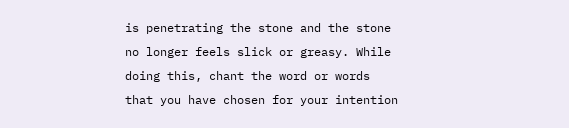is penetrating the stone and the stone no longer feels slick or greasy. While doing this, chant the word or words that you have chosen for your intention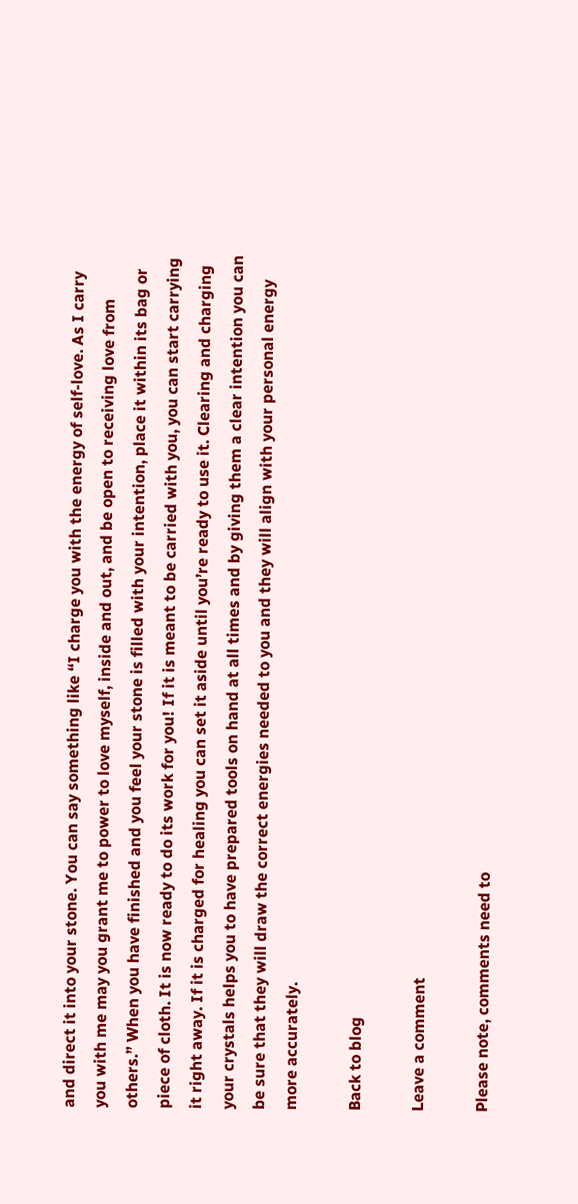and direct it into your stone. You can say something like “I charge you with the energy of self-love. As I carry you with me may you grant me to power to love myself, inside and out, and be open to receiving love from others.” When you have finished and you feel your stone is filled with your intention, place it within its bag or piece of cloth. It is now ready to do its work for you! If it is meant to be carried with you, you can start carrying it right away. If it is charged for healing you can set it aside until you’re ready to use it. Clearing and charging your crystals helps you to have prepared tools on hand at all times and by giving them a clear intention you can be sure that they will draw the correct energies needed to you and they will align with your personal energy more accurately.

Back to blog

Leave a comment

Please note, comments need to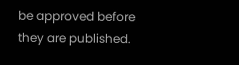be approved before they are published.